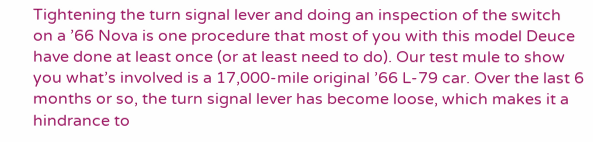Tightening the turn signal lever and doing an inspection of the switch on a ’66 Nova is one procedure that most of you with this model Deuce have done at least once (or at least need to do). Our test mule to show you what’s involved is a 17,000-mile original ’66 L-79 car. Over the last 6 months or so, the turn signal lever has become loose, which makes it a hindrance to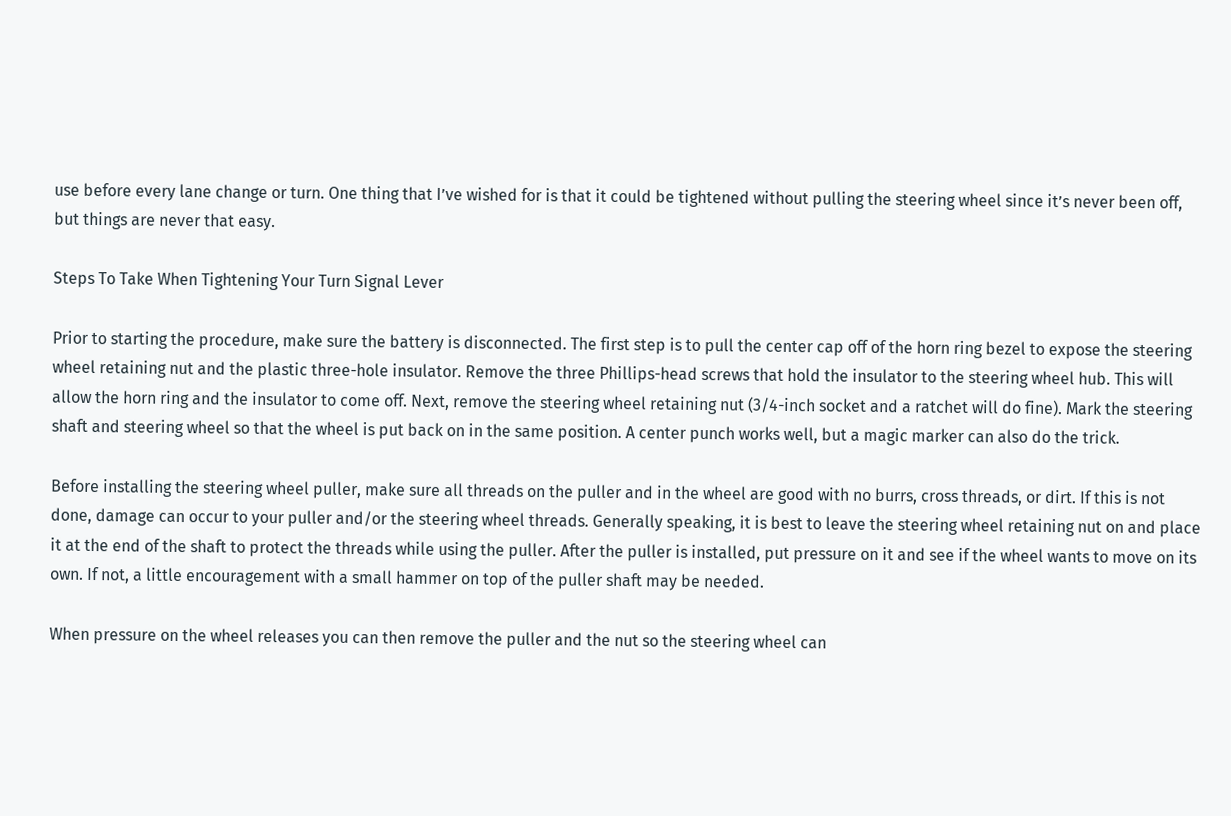use before every lane change or turn. One thing that I’ve wished for is that it could be tightened without pulling the steering wheel since it’s never been off, but things are never that easy.

Steps To Take When Tightening Your Turn Signal Lever

Prior to starting the procedure, make sure the battery is disconnected. The first step is to pull the center cap off of the horn ring bezel to expose the steering wheel retaining nut and the plastic three-hole insulator. Remove the three Phillips-head screws that hold the insulator to the steering wheel hub. This will allow the horn ring and the insulator to come off. Next, remove the steering wheel retaining nut (3/4-inch socket and a ratchet will do fine). Mark the steering shaft and steering wheel so that the wheel is put back on in the same position. A center punch works well, but a magic marker can also do the trick.

Before installing the steering wheel puller, make sure all threads on the puller and in the wheel are good with no burrs, cross threads, or dirt. If this is not done, damage can occur to your puller and/or the steering wheel threads. Generally speaking, it is best to leave the steering wheel retaining nut on and place it at the end of the shaft to protect the threads while using the puller. After the puller is installed, put pressure on it and see if the wheel wants to move on its own. If not, a little encouragement with a small hammer on top of the puller shaft may be needed.

When pressure on the wheel releases you can then remove the puller and the nut so the steering wheel can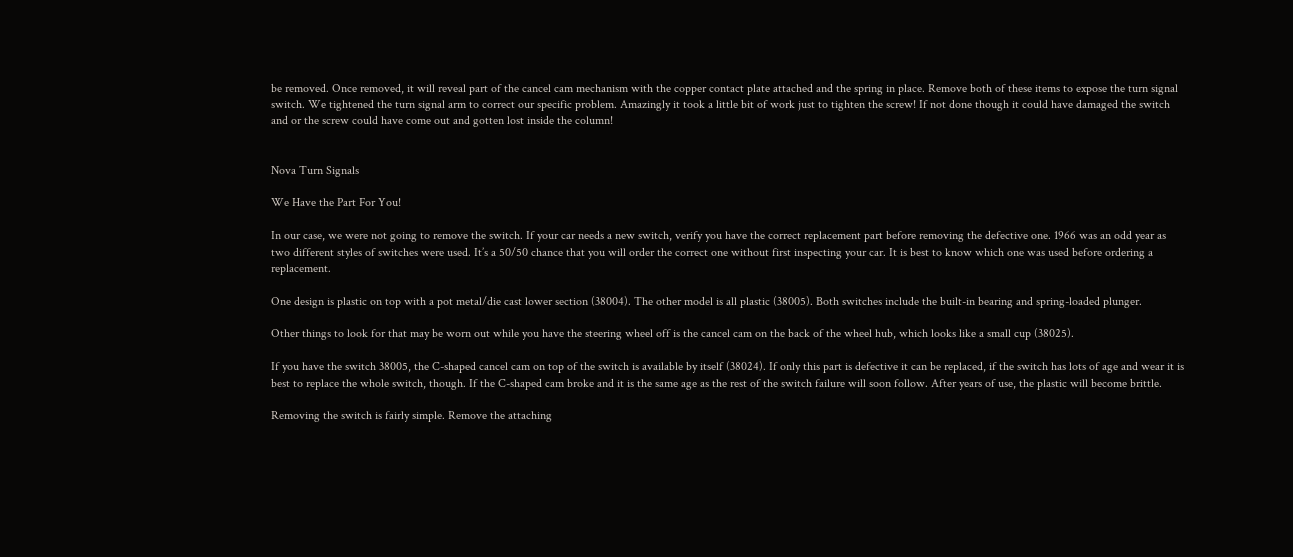be removed. Once removed, it will reveal part of the cancel cam mechanism with the copper contact plate attached and the spring in place. Remove both of these items to expose the turn signal switch. We tightened the turn signal arm to correct our specific problem. Amazingly it took a little bit of work just to tighten the screw! If not done though it could have damaged the switch and or the screw could have come out and gotten lost inside the column!


Nova Turn Signals

We Have the Part For You!

In our case, we were not going to remove the switch. If your car needs a new switch, verify you have the correct replacement part before removing the defective one. 1966 was an odd year as two different styles of switches were used. It’s a 50/50 chance that you will order the correct one without first inspecting your car. It is best to know which one was used before ordering a replacement.

One design is plastic on top with a pot metal/die cast lower section (38004). The other model is all plastic (38005). Both switches include the built-in bearing and spring-loaded plunger.

Other things to look for that may be worn out while you have the steering wheel off is the cancel cam on the back of the wheel hub, which looks like a small cup (38025).

If you have the switch 38005, the C-shaped cancel cam on top of the switch is available by itself (38024). If only this part is defective it can be replaced, if the switch has lots of age and wear it is best to replace the whole switch, though. If the C-shaped cam broke and it is the same age as the rest of the switch failure will soon follow. After years of use, the plastic will become brittle.

Removing the switch is fairly simple. Remove the attaching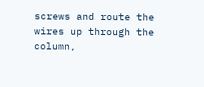screws and route the wires up through the column,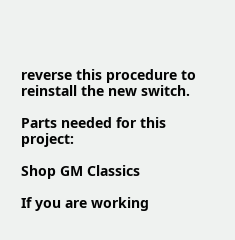reverse this procedure to reinstall the new switch.

Parts needed for this project:

Shop GM Classics

If you are working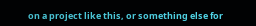on a project like this, or something else for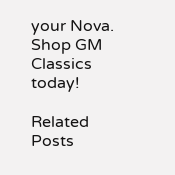your Nova. Shop GM Classics today!

Related Posts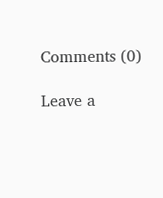Comments (0)

Leave a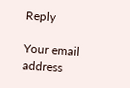Reply

Your email address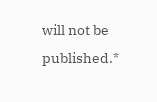will not be published.*